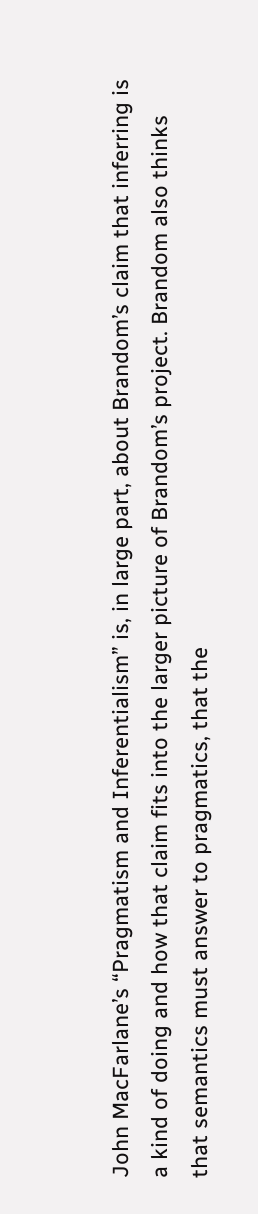John MacFarlane’s “Pragmatism and Inferentialism” is, in large part, about Brandom’s claim that inferring is a kind of doing and how that claim fits into the larger picture of Brandom’s project. Brandom also thinks that semantics must answer to pragmatics, that the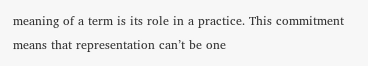meaning of a term is its role in a practice. This commitment means that representation can’t be one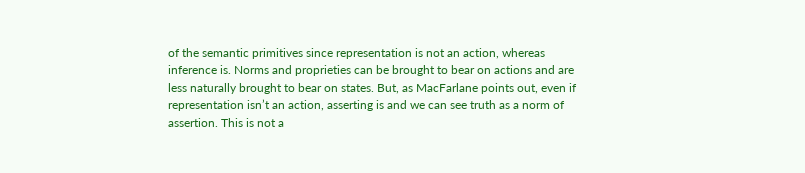of the semantic primitives since representation is not an action, whereas inference is. Norms and proprieties can be brought to bear on actions and are less naturally brought to bear on states. But, as MacFarlane points out, even if representation isn’t an action, asserting is and we can see truth as a norm of assertion. This is not a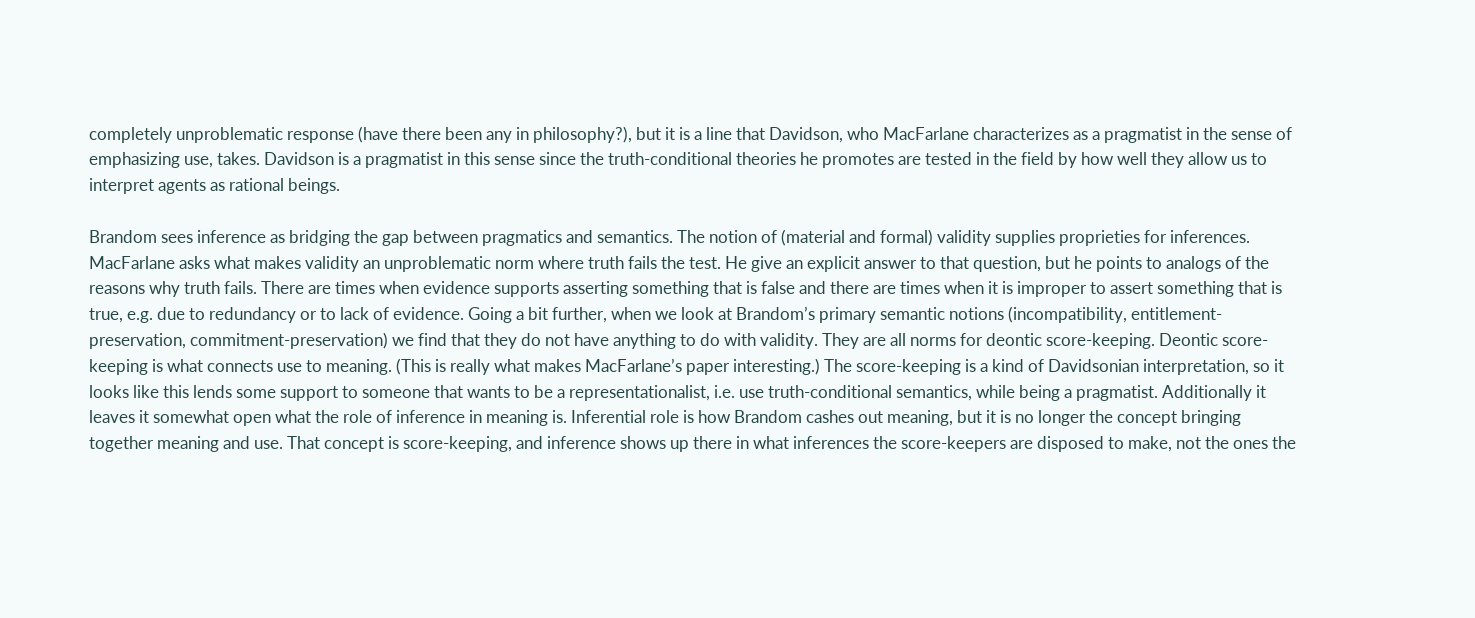completely unproblematic response (have there been any in philosophy?), but it is a line that Davidson, who MacFarlane characterizes as a pragmatist in the sense of emphasizing use, takes. Davidson is a pragmatist in this sense since the truth-conditional theories he promotes are tested in the field by how well they allow us to interpret agents as rational beings.

Brandom sees inference as bridging the gap between pragmatics and semantics. The notion of (material and formal) validity supplies proprieties for inferences. MacFarlane asks what makes validity an unproblematic norm where truth fails the test. He give an explicit answer to that question, but he points to analogs of the reasons why truth fails. There are times when evidence supports asserting something that is false and there are times when it is improper to assert something that is true, e.g. due to redundancy or to lack of evidence. Going a bit further, when we look at Brandom’s primary semantic notions (incompatibility, entitlement-preservation, commitment-preservation) we find that they do not have anything to do with validity. They are all norms for deontic score-keeping. Deontic score-keeping is what connects use to meaning. (This is really what makes MacFarlane’s paper interesting.) The score-keeping is a kind of Davidsonian interpretation, so it looks like this lends some support to someone that wants to be a representationalist, i.e. use truth-conditional semantics, while being a pragmatist. Additionally it leaves it somewhat open what the role of inference in meaning is. Inferential role is how Brandom cashes out meaning, but it is no longer the concept bringing together meaning and use. That concept is score-keeping, and inference shows up there in what inferences the score-keepers are disposed to make, not the ones the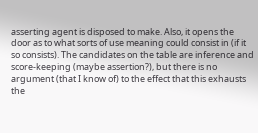asserting agent is disposed to make. Also, it opens the door as to what sorts of use meaning could consist in (if it so consists). The candidates on the table are inference and score-keeping (maybe assertion?), but there is no argument (that I know of) to the effect that this exhausts the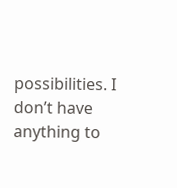possibilities. I don’t have anything to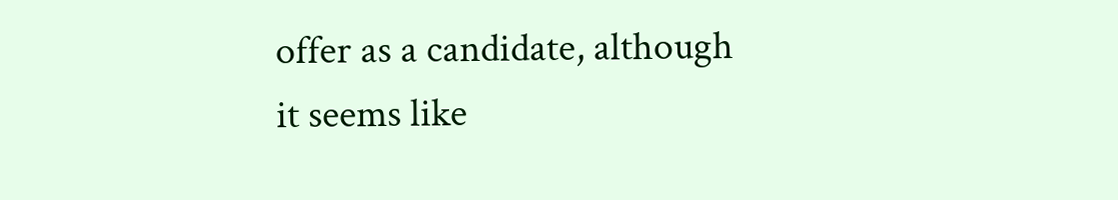offer as a candidate, although it seems like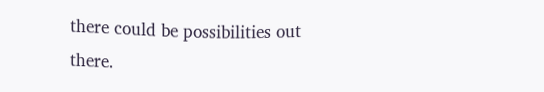there could be possibilities out there.